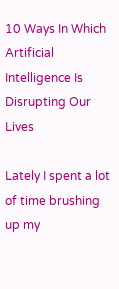10 Ways In Which Artificial Intelligence Is Disrupting Our Lives

Lately I spent a lot of time brushing up my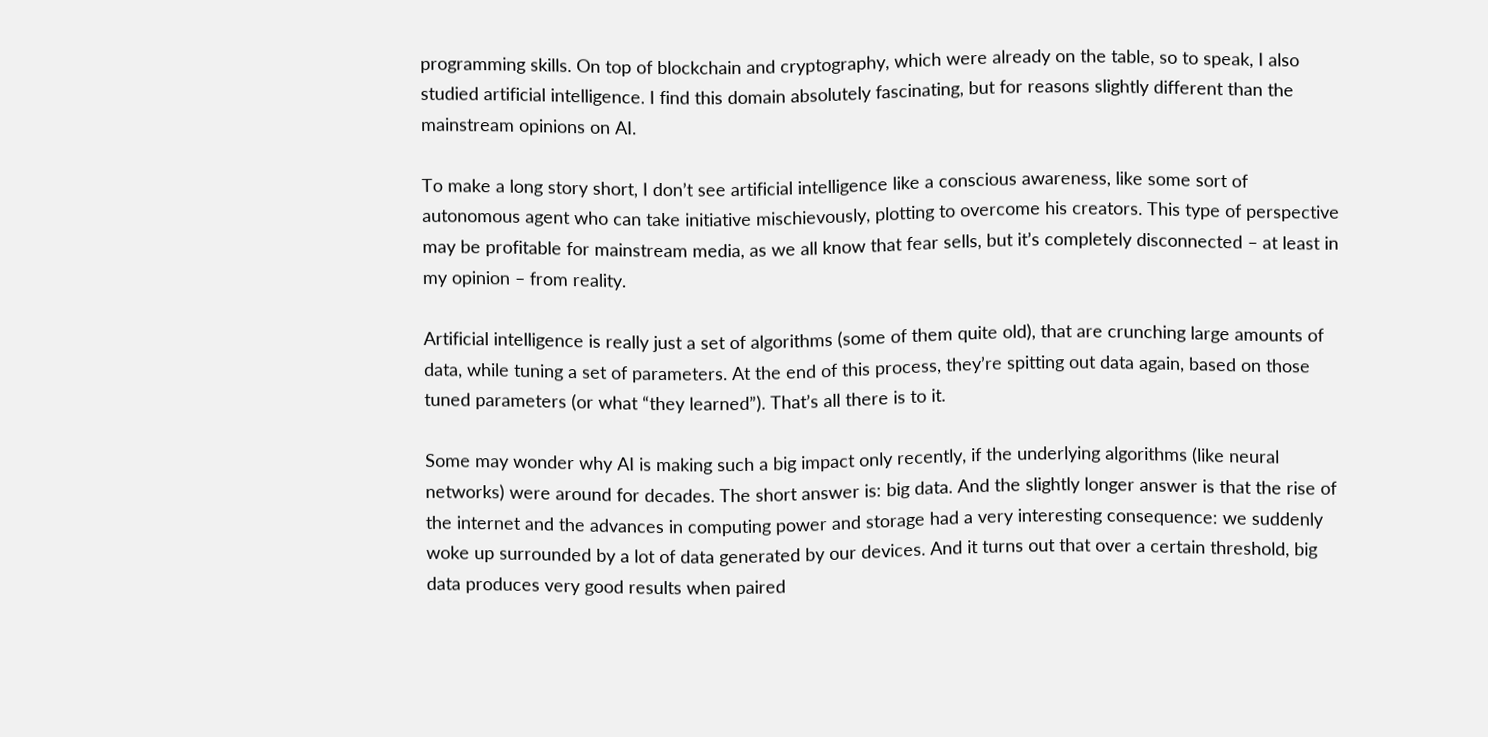programming skills. On top of blockchain and cryptography, which were already on the table, so to speak, I also studied artificial intelligence. I find this domain absolutely fascinating, but for reasons slightly different than the mainstream opinions on AI.

To make a long story short, I don’t see artificial intelligence like a conscious awareness, like some sort of autonomous agent who can take initiative mischievously, plotting to overcome his creators. This type of perspective may be profitable for mainstream media, as we all know that fear sells, but it’s completely disconnected – at least in my opinion – from reality.

Artificial intelligence is really just a set of algorithms (some of them quite old), that are crunching large amounts of data, while tuning a set of parameters. At the end of this process, they’re spitting out data again, based on those tuned parameters (or what “they learned”). That’s all there is to it.

Some may wonder why AI is making such a big impact only recently, if the underlying algorithms (like neural networks) were around for decades. The short answer is: big data. And the slightly longer answer is that the rise of the internet and the advances in computing power and storage had a very interesting consequence: we suddenly woke up surrounded by a lot of data generated by our devices. And it turns out that over a certain threshold, big data produces very good results when paired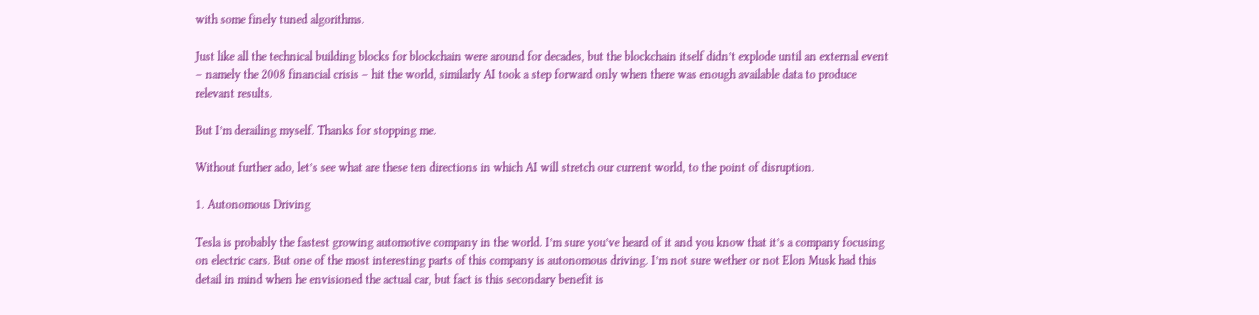with some finely tuned algorithms.

Just like all the technical building blocks for blockchain were around for decades, but the blockchain itself didn’t explode until an external event – namely the 2008 financial crisis – hit the world, similarly AI took a step forward only when there was enough available data to produce relevant results.

But I’m derailing myself. Thanks for stopping me.

Without further ado, let’s see what are these ten directions in which AI will stretch our current world, to the point of disruption.

1. Autonomous Driving

Tesla is probably the fastest growing automotive company in the world. I’m sure you’ve heard of it and you know that it’s a company focusing on electric cars. But one of the most interesting parts of this company is autonomous driving. I’m not sure wether or not Elon Musk had this detail in mind when he envisioned the actual car, but fact is this secondary benefit is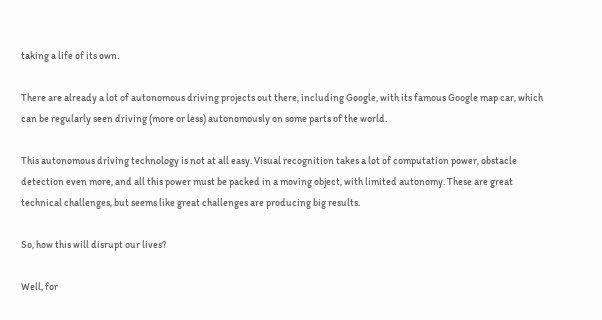taking a life of its own.

There are already a lot of autonomous driving projects out there, including Google, with its famous Google map car, which can be regularly seen driving (more or less) autonomously on some parts of the world.

This autonomous driving technology is not at all easy. Visual recognition takes a lot of computation power, obstacle detection even more, and all this power must be packed in a moving object, with limited autonomy. These are great technical challenges, but seems like great challenges are producing big results.

So, how this will disrupt our lives?

Well, for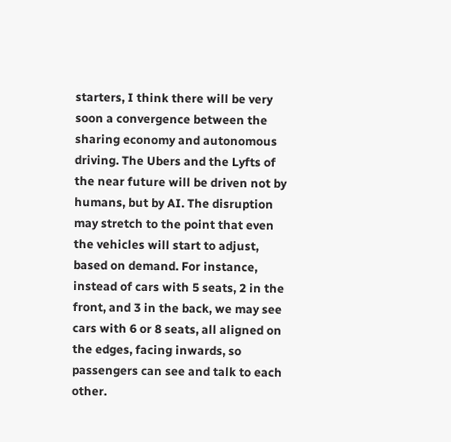starters, I think there will be very soon a convergence between the sharing economy and autonomous driving. The Ubers and the Lyfts of the near future will be driven not by humans, but by AI. The disruption may stretch to the point that even the vehicles will start to adjust, based on demand. For instance, instead of cars with 5 seats, 2 in the front, and 3 in the back, we may see cars with 6 or 8 seats, all aligned on the edges, facing inwards, so passengers can see and talk to each other.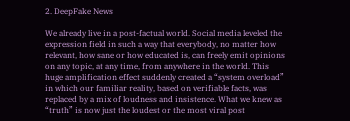2. DeepFake News

We already live in a post-factual world. Social media leveled the expression field in such a way that everybody, no matter how relevant, how sane or how educated is, can freely emit opinions on any topic, at any time, from anywhere in the world. This huge amplification effect suddenly created a “system overload” in which our familiar reality, based on verifiable facts, was replaced by a mix of loudness and insistence. What we knew as “truth” is now just the loudest or the most viral post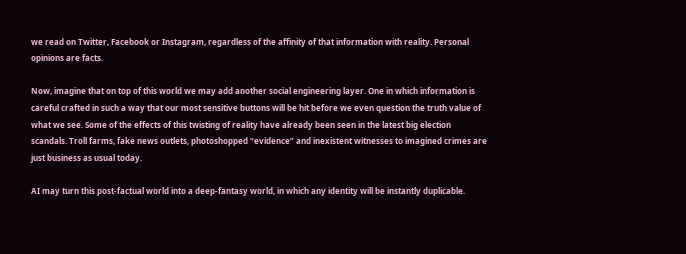we read on Twitter, Facebook or Instagram, regardless of the affinity of that information with reality. Personal opinions are facts.

Now, imagine that on top of this world we may add another social engineering layer. One in which information is careful crafted in such a way that our most sensitive buttons will be hit before we even question the truth value of what we see. Some of the effects of this twisting of reality have already been seen in the latest big election scandals. Troll farms, fake news outlets, photoshopped “evidence” and inexistent witnesses to imagined crimes are just business as usual today.

AI may turn this post-factual world into a deep-fantasy world, in which any identity will be instantly duplicable.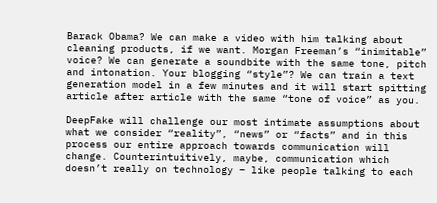Barack Obama? We can make a video with him talking about cleaning products, if we want. Morgan Freeman’s “inimitable” voice? We can generate a soundbite with the same tone, pitch and intonation. Your blogging “style”? We can train a text generation model in a few minutes and it will start spitting article after article with the same “tone of voice” as you.

DeepFake will challenge our most intimate assumptions about what we consider “reality”, “news” or “facts” and in this process our entire approach towards communication will change. Counterintuitively, maybe, communication which doesn’t really on technology – like people talking to each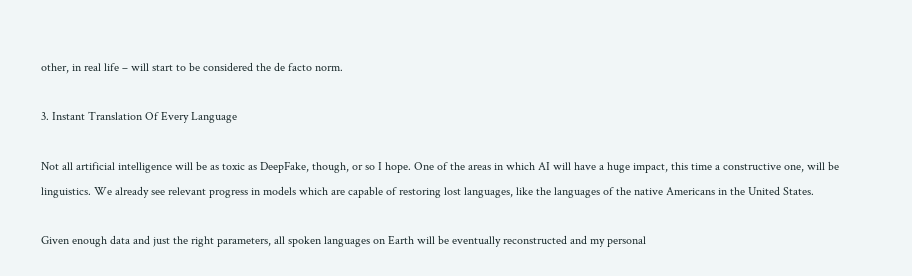other, in real life – will start to be considered the de facto norm.

3. Instant Translation Of Every Language

Not all artificial intelligence will be as toxic as DeepFake, though, or so I hope. One of the areas in which AI will have a huge impact, this time a constructive one, will be linguistics. We already see relevant progress in models which are capable of restoring lost languages, like the languages of the native Americans in the United States.

Given enough data and just the right parameters, all spoken languages on Earth will be eventually reconstructed and my personal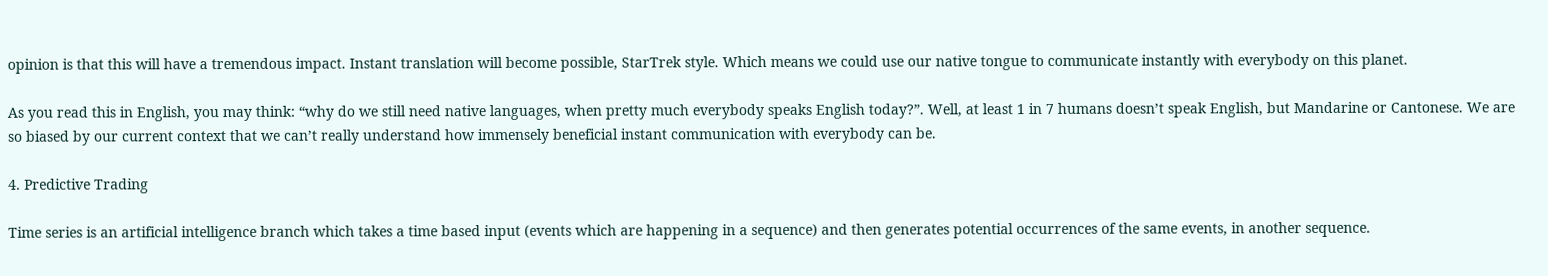opinion is that this will have a tremendous impact. Instant translation will become possible, StarTrek style. Which means we could use our native tongue to communicate instantly with everybody on this planet.

As you read this in English, you may think: “why do we still need native languages, when pretty much everybody speaks English today?”. Well, at least 1 in 7 humans doesn’t speak English, but Mandarine or Cantonese. We are so biased by our current context that we can’t really understand how immensely beneficial instant communication with everybody can be.

4. Predictive Trading

Time series is an artificial intelligence branch which takes a time based input (events which are happening in a sequence) and then generates potential occurrences of the same events, in another sequence.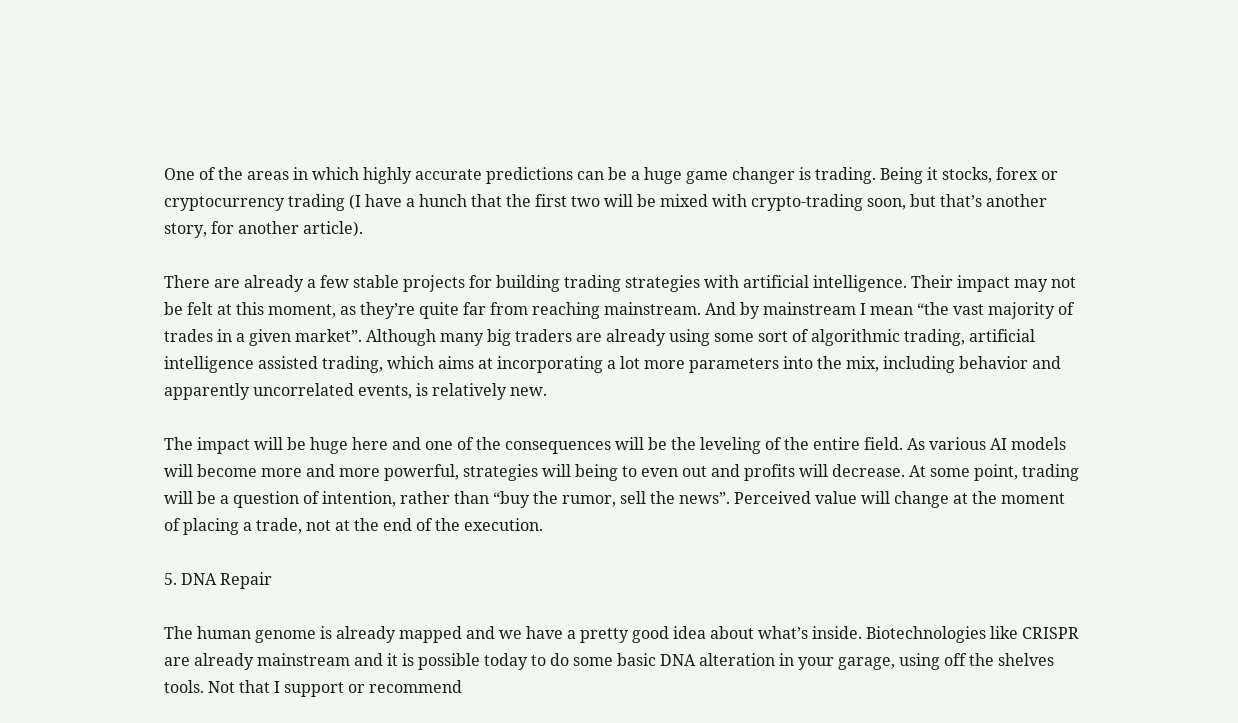One of the areas in which highly accurate predictions can be a huge game changer is trading. Being it stocks, forex or cryptocurrency trading (I have a hunch that the first two will be mixed with crypto-trading soon, but that’s another story, for another article).

There are already a few stable projects for building trading strategies with artificial intelligence. Their impact may not be felt at this moment, as they’re quite far from reaching mainstream. And by mainstream I mean “the vast majority of trades in a given market”. Although many big traders are already using some sort of algorithmic trading, artificial intelligence assisted trading, which aims at incorporating a lot more parameters into the mix, including behavior and apparently uncorrelated events, is relatively new.

The impact will be huge here and one of the consequences will be the leveling of the entire field. As various AI models will become more and more powerful, strategies will being to even out and profits will decrease. At some point, trading will be a question of intention, rather than “buy the rumor, sell the news”. Perceived value will change at the moment of placing a trade, not at the end of the execution.

5. DNA Repair

The human genome is already mapped and we have a pretty good idea about what’s inside. Biotechnologies like CRISPR are already mainstream and it is possible today to do some basic DNA alteration in your garage, using off the shelves tools. Not that I support or recommend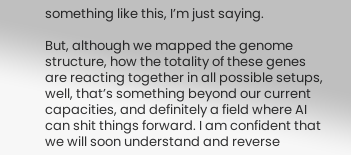something like this, I’m just saying.

But, although we mapped the genome structure, how the totality of these genes are reacting together in all possible setups, well, that’s something beyond our current capacities, and definitely a field where AI can shit things forward. I am confident that we will soon understand and reverse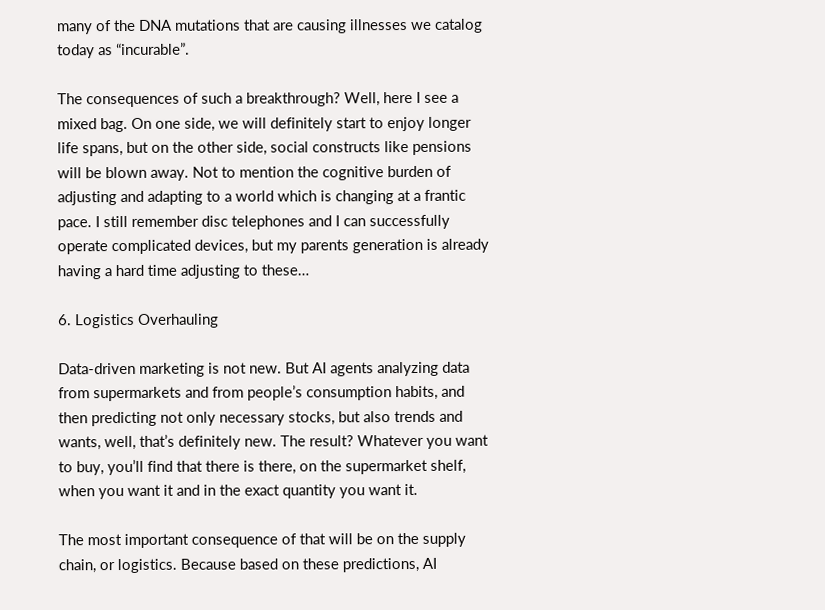many of the DNA mutations that are causing illnesses we catalog today as “incurable”.

The consequences of such a breakthrough? Well, here I see a mixed bag. On one side, we will definitely start to enjoy longer life spans, but on the other side, social constructs like pensions will be blown away. Not to mention the cognitive burden of adjusting and adapting to a world which is changing at a frantic pace. I still remember disc telephones and I can successfully operate complicated devices, but my parents generation is already having a hard time adjusting to these…

6. Logistics Overhauling

Data-driven marketing is not new. But AI agents analyzing data from supermarkets and from people’s consumption habits, and then predicting not only necessary stocks, but also trends and wants, well, that’s definitely new. The result? Whatever you want to buy, you’ll find that there is there, on the supermarket shelf, when you want it and in the exact quantity you want it.

The most important consequence of that will be on the supply chain, or logistics. Because based on these predictions, AI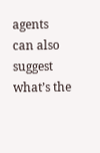agents can also suggest what’s the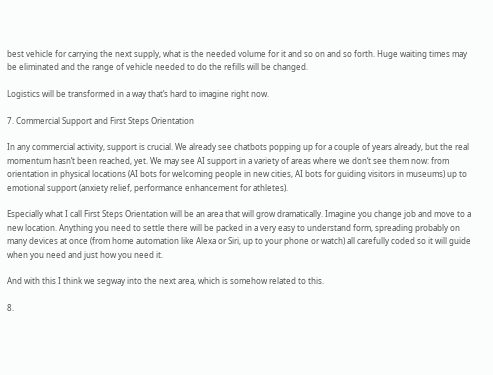best vehicle for carrying the next supply, what is the needed volume for it and so on and so forth. Huge waiting times may be eliminated and the range of vehicle needed to do the refills will be changed.

Logistics will be transformed in a way that’s hard to imagine right now.

7. Commercial Support and First Steps Orientation

In any commercial activity, support is crucial. We already see chatbots popping up for a couple of years already, but the real momentum hasn’t been reached, yet. We may see AI support in a variety of areas where we don’t see them now: from orientation in physical locations (AI bots for welcoming people in new cities, AI bots for guiding visitors in museums) up to emotional support (anxiety relief, performance enhancement for athletes).

Especially what I call First Steps Orientation will be an area that will grow dramatically. Imagine you change job and move to a new location. Anything you need to settle there will be packed in a very easy to understand form, spreading probably on many devices at once (from home automation like Alexa or Siri, up to your phone or watch) all carefully coded so it will guide when you need and just how you need it.

And with this I think we segway into the next area, which is somehow related to this.

8.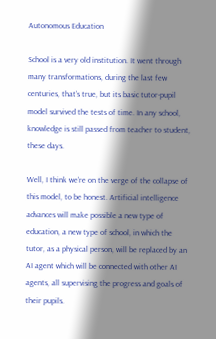Autonomous Education

School is a very old institution. It went through many transformations, during the last few centuries, that’s true, but its basic tutor-pupil model survived the tests of time. In any school, knowledge is still passed from teacher to student, these days.

Well, I think we’re on the verge of the collapse of this model, to be honest. Artificial intelligence advances will make possible a new type of education, a new type of school, in which the tutor, as a physical person, will be replaced by an AI agent which will be connected with other AI agents, all supervising the progress and goals of their pupils.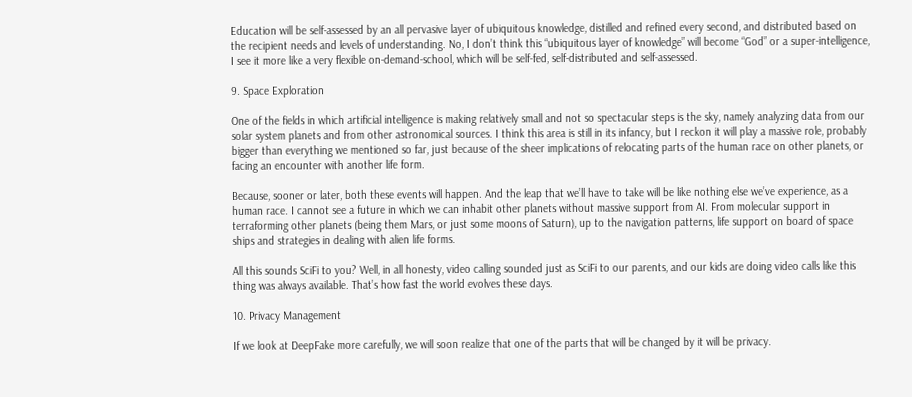Education will be self-assessed by an all pervasive layer of ubiquitous knowledge, distilled and refined every second, and distributed based on the recipient needs and levels of understanding. No, I don’t think this “ubiquitous layer of knowledge” will become “God” or a super-intelligence, I see it more like a very flexible on-demand-school, which will be self-fed, self-distributed and self-assessed.

9. Space Exploration

One of the fields in which artificial intelligence is making relatively small and not so spectacular steps is the sky, namely analyzing data from our solar system planets and from other astronomical sources. I think this area is still in its infancy, but I reckon it will play a massive role, probably bigger than everything we mentioned so far, just because of the sheer implications of relocating parts of the human race on other planets, or facing an encounter with another life form.

Because, sooner or later, both these events will happen. And the leap that we’ll have to take will be like nothing else we’ve experience, as a human race. I cannot see a future in which we can inhabit other planets without massive support from AI. From molecular support in terraforming other planets (being them Mars, or just some moons of Saturn), up to the navigation patterns, life support on board of space ships and strategies in dealing with alien life forms.

All this sounds SciFi to you? Well, in all honesty, video calling sounded just as SciFi to our parents, and our kids are doing video calls like this thing was always available. That’s how fast the world evolves these days.

10. Privacy Management

If we look at DeepFake more carefully, we will soon realize that one of the parts that will be changed by it will be privacy.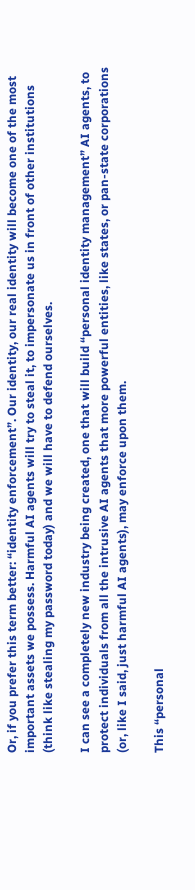Or, if you prefer this term better: “identity enforcement”. Our identity, our real identity will become one of the most important assets we possess. Harmful AI agents will try to steal it, to impersonate us in front of other institutions (think like stealing my password today) and we will have to defend ourselves.

I can see a completely new industry being created, one that will build “personal identity management” AI agents, to protect individuals from all the intrusive AI agents that more powerful entities, like states, or pan-state corporations (or, like I said, just harmful AI agents), may enforce upon them.

This “personal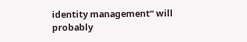identity management” will probably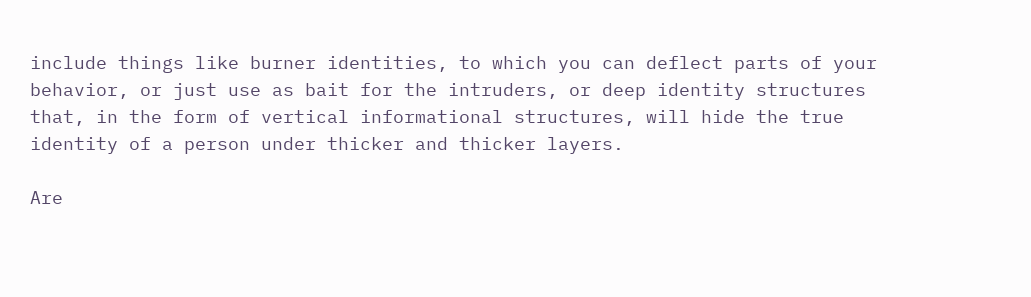include things like burner identities, to which you can deflect parts of your behavior, or just use as bait for the intruders, or deep identity structures that, in the form of vertical informational structures, will hide the true identity of a person under thicker and thicker layers.

Are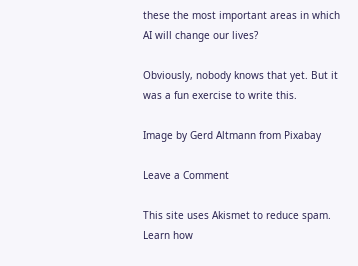these the most important areas in which AI will change our lives?

Obviously, nobody knows that yet. But it was a fun exercise to write this.

Image by Gerd Altmann from Pixabay

Leave a Comment

This site uses Akismet to reduce spam. Learn how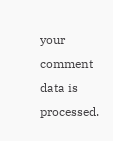your comment data is processed.